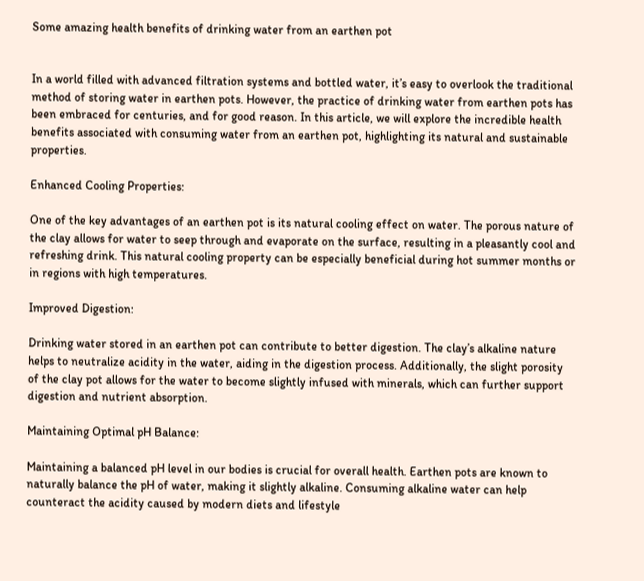Some amazing health benefits of drinking water from an earthen pot


In a world filled with advanced filtration systems and bottled water, it’s easy to overlook the traditional method of storing water in earthen pots. However, the practice of drinking water from earthen pots has been embraced for centuries, and for good reason. In this article, we will explore the incredible health benefits associated with consuming water from an earthen pot, highlighting its natural and sustainable properties.

Enhanced Cooling Properties:

One of the key advantages of an earthen pot is its natural cooling effect on water. The porous nature of the clay allows for water to seep through and evaporate on the surface, resulting in a pleasantly cool and refreshing drink. This natural cooling property can be especially beneficial during hot summer months or in regions with high temperatures.

Improved Digestion:

Drinking water stored in an earthen pot can contribute to better digestion. The clay’s alkaline nature helps to neutralize acidity in the water, aiding in the digestion process. Additionally, the slight porosity of the clay pot allows for the water to become slightly infused with minerals, which can further support digestion and nutrient absorption.

Maintaining Optimal pH Balance:

Maintaining a balanced pH level in our bodies is crucial for overall health. Earthen pots are known to naturally balance the pH of water, making it slightly alkaline. Consuming alkaline water can help counteract the acidity caused by modern diets and lifestyle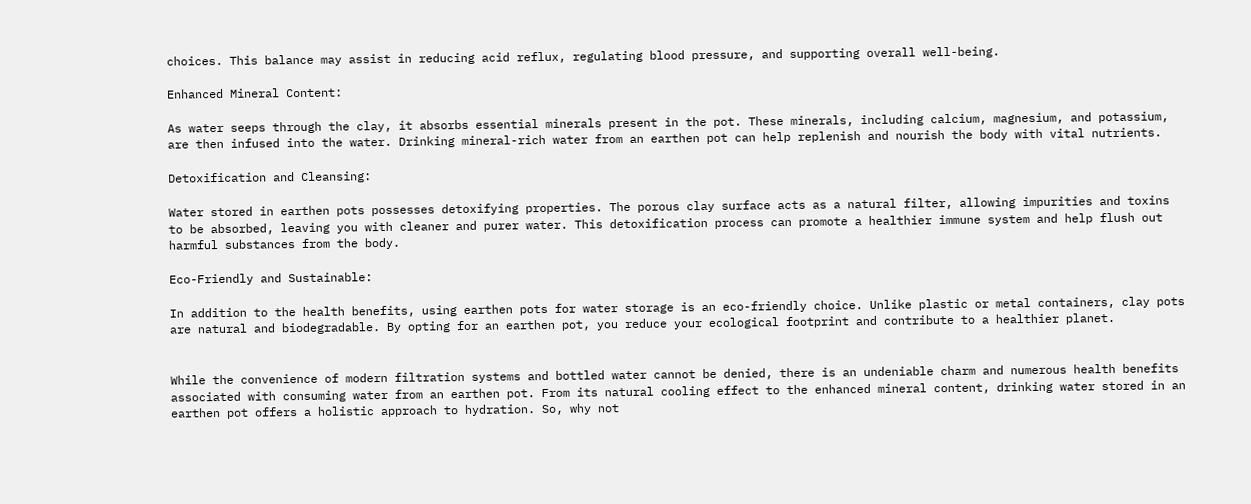choices. This balance may assist in reducing acid reflux, regulating blood pressure, and supporting overall well-being.

Enhanced Mineral Content:

As water seeps through the clay, it absorbs essential minerals present in the pot. These minerals, including calcium, magnesium, and potassium, are then infused into the water. Drinking mineral-rich water from an earthen pot can help replenish and nourish the body with vital nutrients.

Detoxification and Cleansing:

Water stored in earthen pots possesses detoxifying properties. The porous clay surface acts as a natural filter, allowing impurities and toxins to be absorbed, leaving you with cleaner and purer water. This detoxification process can promote a healthier immune system and help flush out harmful substances from the body.

Eco-Friendly and Sustainable:

In addition to the health benefits, using earthen pots for water storage is an eco-friendly choice. Unlike plastic or metal containers, clay pots are natural and biodegradable. By opting for an earthen pot, you reduce your ecological footprint and contribute to a healthier planet.


While the convenience of modern filtration systems and bottled water cannot be denied, there is an undeniable charm and numerous health benefits associated with consuming water from an earthen pot. From its natural cooling effect to the enhanced mineral content, drinking water stored in an earthen pot offers a holistic approach to hydration. So, why not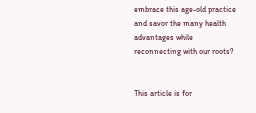embrace this age-old practice and savor the many health advantages while reconnecting with our roots?


This article is for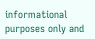informational purposes only and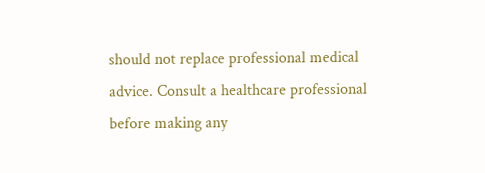should not replace professional medical advice. Consult a healthcare professional before making any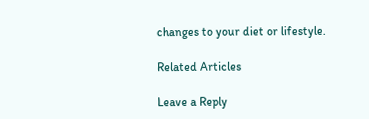changes to your diet or lifestyle.

Related Articles

Leave a Reply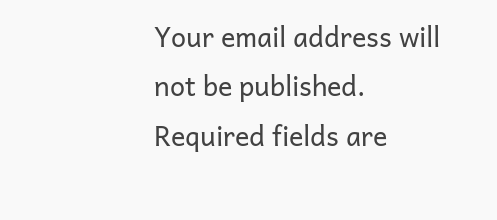Your email address will not be published. Required fields are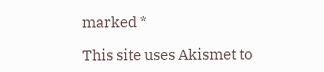marked *

This site uses Akismet to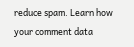reduce spam. Learn how your comment data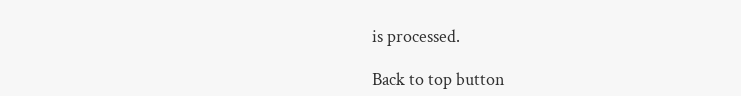is processed.

Back to top button